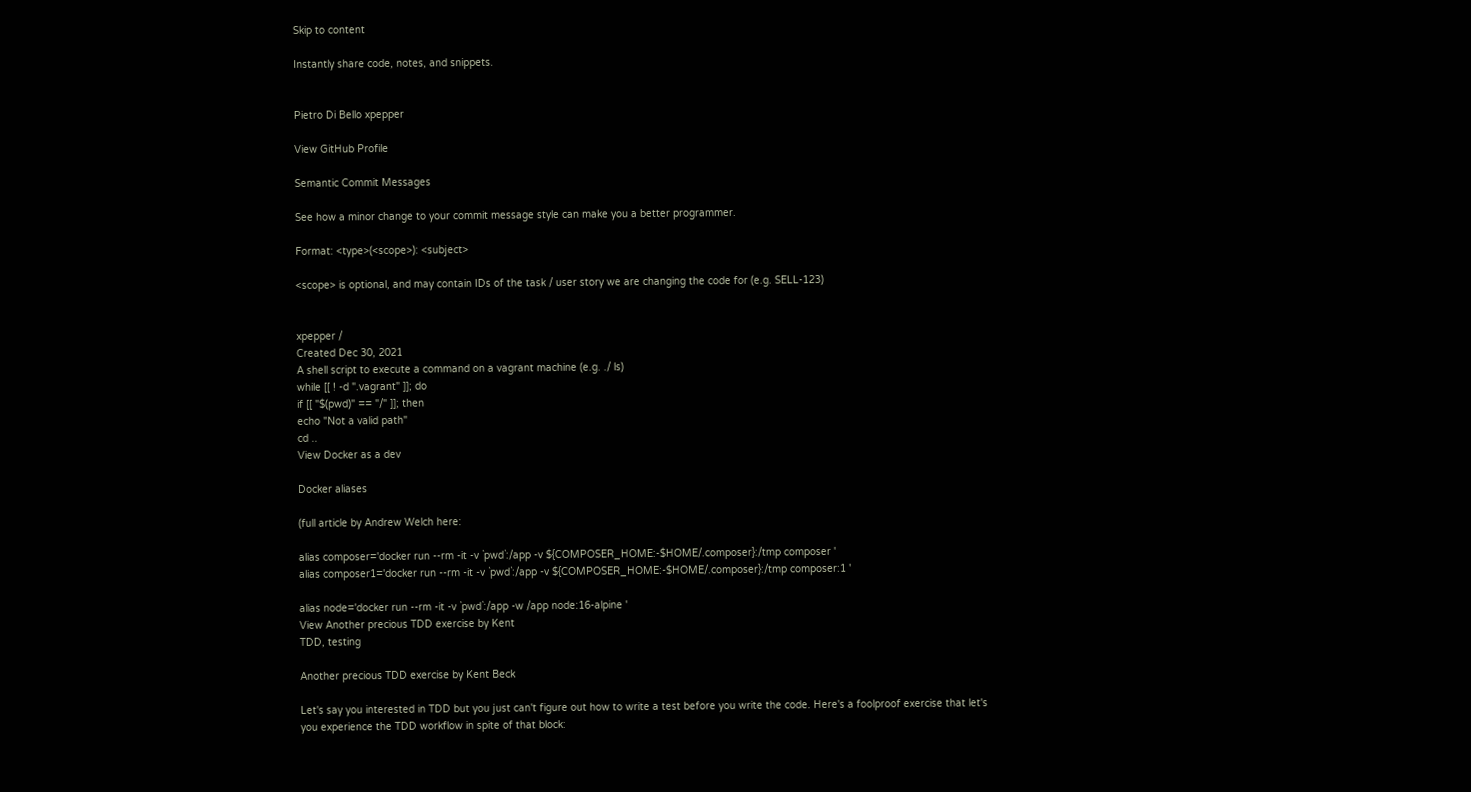Skip to content

Instantly share code, notes, and snippets.


Pietro Di Bello xpepper

View GitHub Profile

Semantic Commit Messages

See how a minor change to your commit message style can make you a better programmer.

Format: <type>(<scope>): <subject>

<scope> is optional, and may contain IDs of the task / user story we are changing the code for (e.g. SELL-123)


xpepper /
Created Dec 30, 2021
A shell script to execute a command on a vagrant machine (e.g. ./ ls)
while [[ ! -d ".vagrant" ]]; do
if [[ "$(pwd)" == "/" ]]; then
echo "Not a valid path"
cd ..
View Docker as a dev

Docker aliases

(full article by Andrew Welch here:

alias composer='docker run --rm -it -v `pwd`:/app -v ${COMPOSER_HOME:-$HOME/.composer}:/tmp composer '
alias composer1='docker run --rm -it -v `pwd`:/app -v ${COMPOSER_HOME:-$HOME/.composer}:/tmp composer:1 '

alias node='docker run --rm -it -v `pwd`:/app -w /app node:16-alpine '
View Another precious TDD exercise by Kent
TDD, testing

Another precious TDD exercise by Kent Beck

Let's say you interested in TDD but you just can't figure out how to write a test before you write the code. Here's a foolproof exercise that let's you experience the TDD workflow in spite of that block: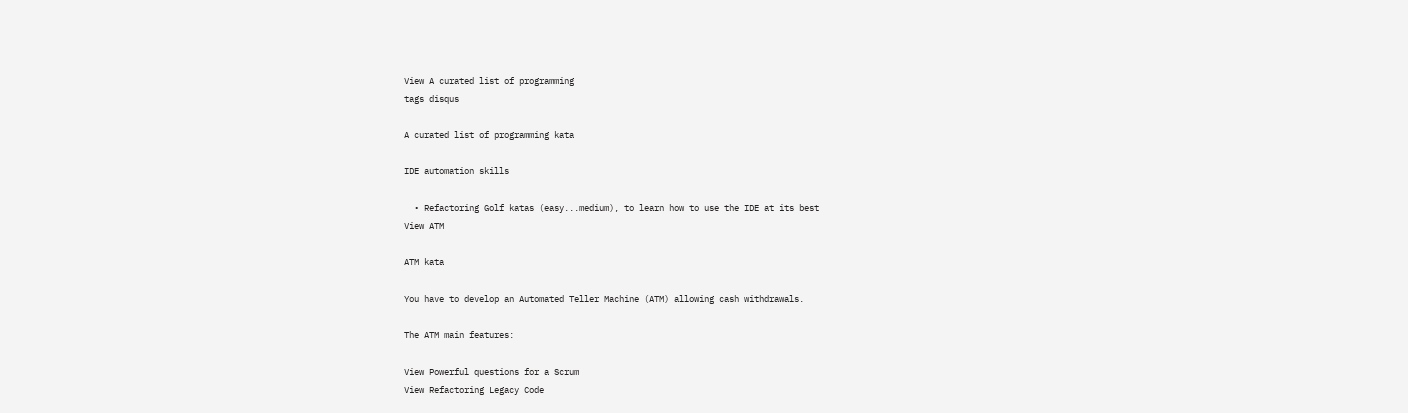View A curated list of programming
tags disqus

A curated list of programming kata

IDE automation skills

  • Refactoring Golf katas (easy...medium), to learn how to use the IDE at its best
View ATM

ATM kata

You have to develop an Automated Teller Machine (ATM) allowing cash withdrawals.

The ATM main features:

View Powerful questions for a Scrum
View Refactoring Legacy Code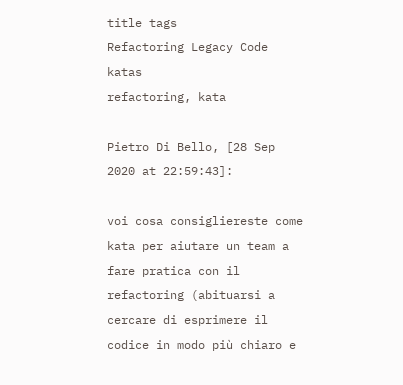title tags
Refactoring Legacy Code katas
refactoring, kata

Pietro Di Bello, [28 Sep 2020 at 22:59:43]:

voi cosa consigliereste come kata per aiutare un team a fare pratica con il refactoring (abituarsi a cercare di esprimere il codice in modo più chiaro e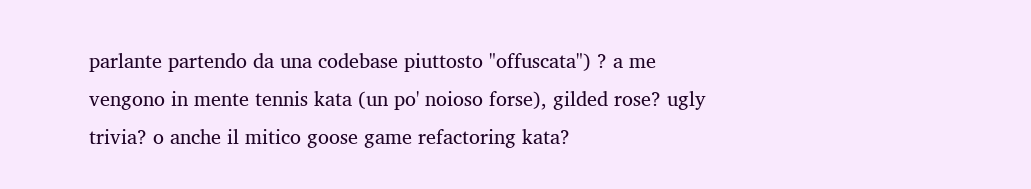parlante partendo da una codebase piuttosto "offuscata") ? a me vengono in mente tennis kata (un po' noioso forse), gilded rose? ugly trivia? o anche il mitico goose game refactoring kata?